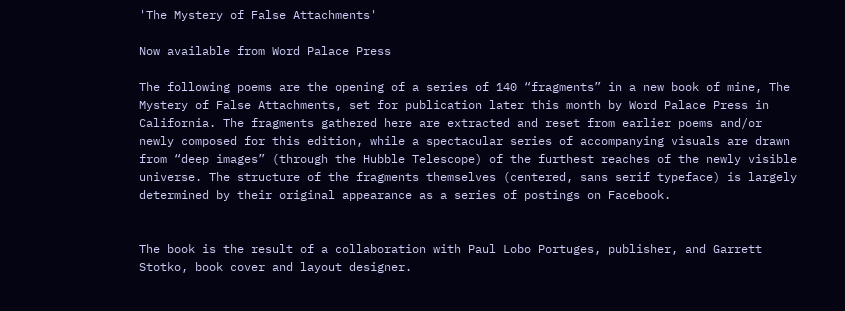'The Mystery of False Attachments'

Now available from Word Palace Press

The following poems are the opening of a series of 140 “fragments” in a new book of mine, The Mystery of False Attachments, set for publication later this month by Word Palace Press in California. The fragments gathered here are extracted and reset from earlier poems and/or newly composed for this edition, while a spectacular series of accompanying visuals are drawn from “deep images” (through the Hubble Telescope) of the furthest reaches of the newly visible universe. The structure of the fragments themselves (centered, sans serif typeface) is largely determined by their original appearance as a series of postings on Facebook.


The book is the result of a collaboration with Paul Lobo Portuges, publisher, and Garrett Stotko, book cover and layout designer.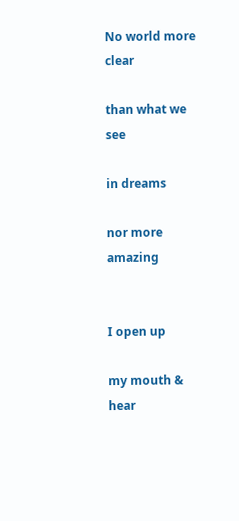No world more clear

than what we see

in dreams

nor more amazing


I open up

my mouth & hear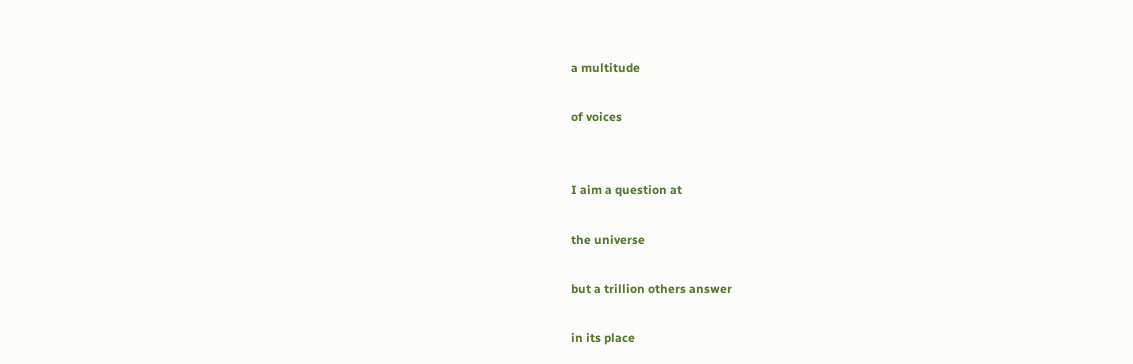a multitude

of voices


I aim a question at

the universe

but a trillion others answer

in its place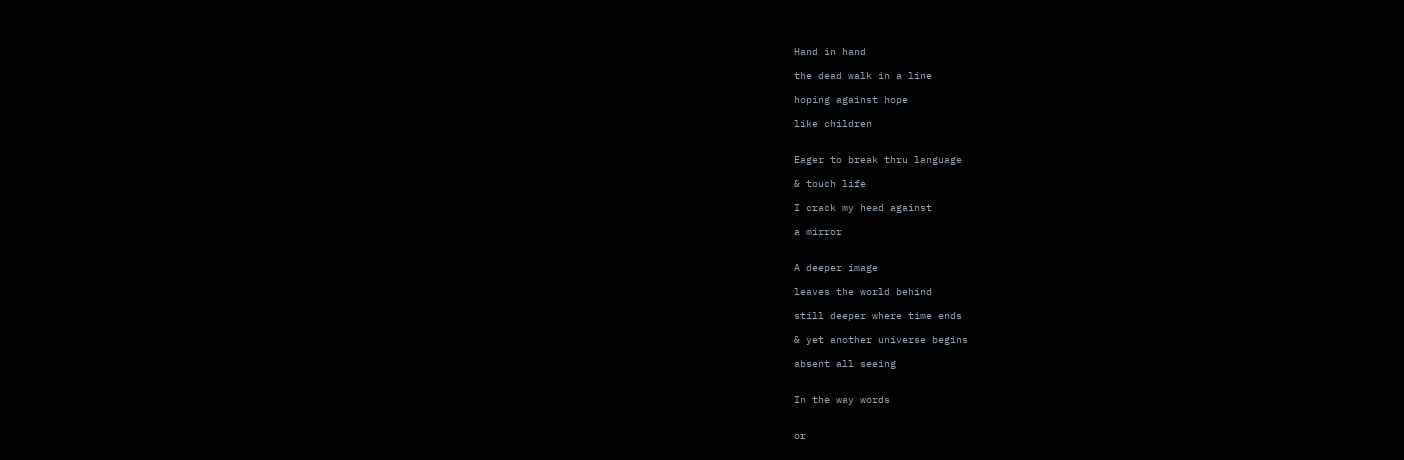Hand in hand

the dead walk in a line

hoping against hope

like children


Eager to break thru language

& touch life

I crack my head against

a mirror


A deeper image

leaves the world behind

still deeper where time ends

& yet another universe begins

absent all seeing


In the way words


or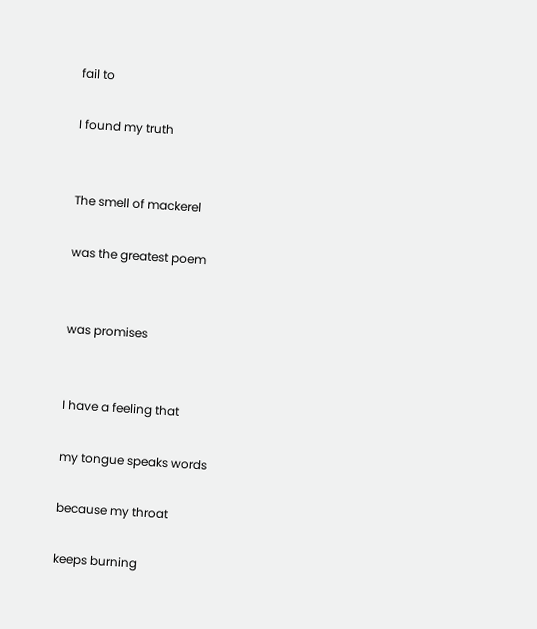fail to

I found my truth


The smell of mackerel

was the greatest poem


was promises


I have a feeling that

my tongue speaks words

because my throat

keeps burning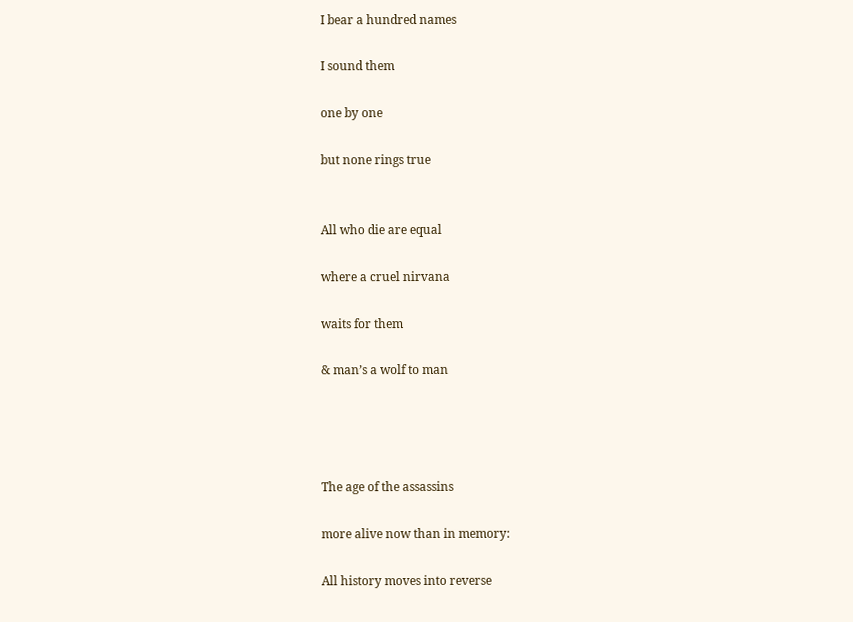I bear a hundred names

I sound them

one by one

but none rings true


All who die are equal

where a cruel nirvana

waits for them

& man’s a wolf to man




The age of the assassins

more alive now than in memory:

All history moves into reverse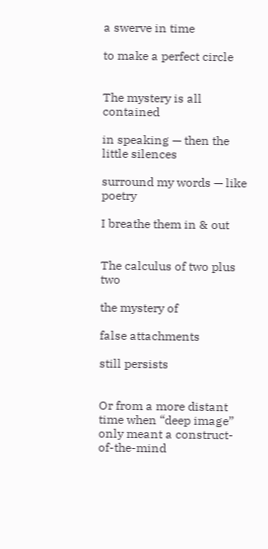a swerve in time

to make a perfect circle


The mystery is all contained

in speaking — then the little silences

surround my words — like poetry

I breathe them in & out


The calculus of two plus two

the mystery of

false attachments

still persists


Or from a more distant time when “deep image” only meant a construct-of-the-mind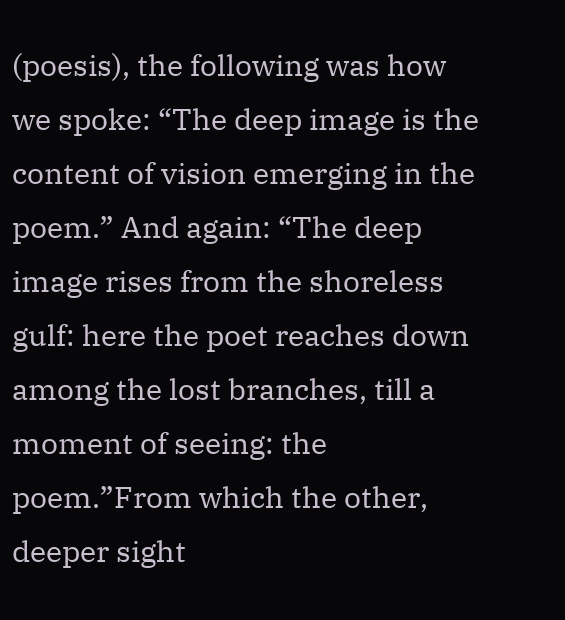(poesis), the following was how we spoke: “The deep image is the content of vision emerging in the poem.” And again: “The deep image rises from the shoreless gulf: here the poet reaches down among the lost branches, till a moment of seeing: the poem.”From which the other, deeper sight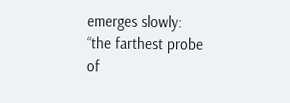emerges slowly: “the farthest probe of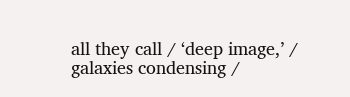all they call / ‘deep image,’ / galaxies condensing /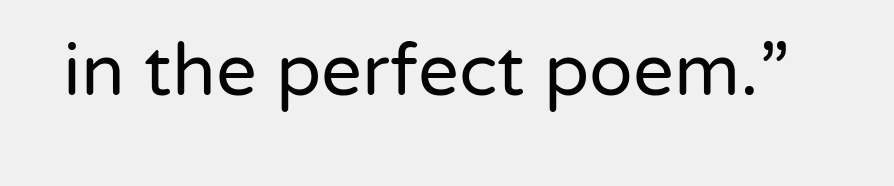in the perfect poem.”